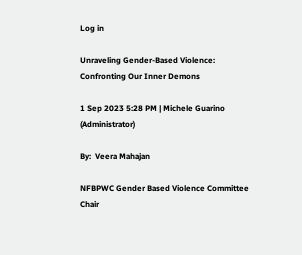Log in

Unraveling Gender-Based Violence: Confronting Our Inner Demons

1 Sep 2023 5:28 PM | Michele Guarino (Administrator)

By:  Veera Mahajan

NFBPWC Gender Based Violence Committee Chair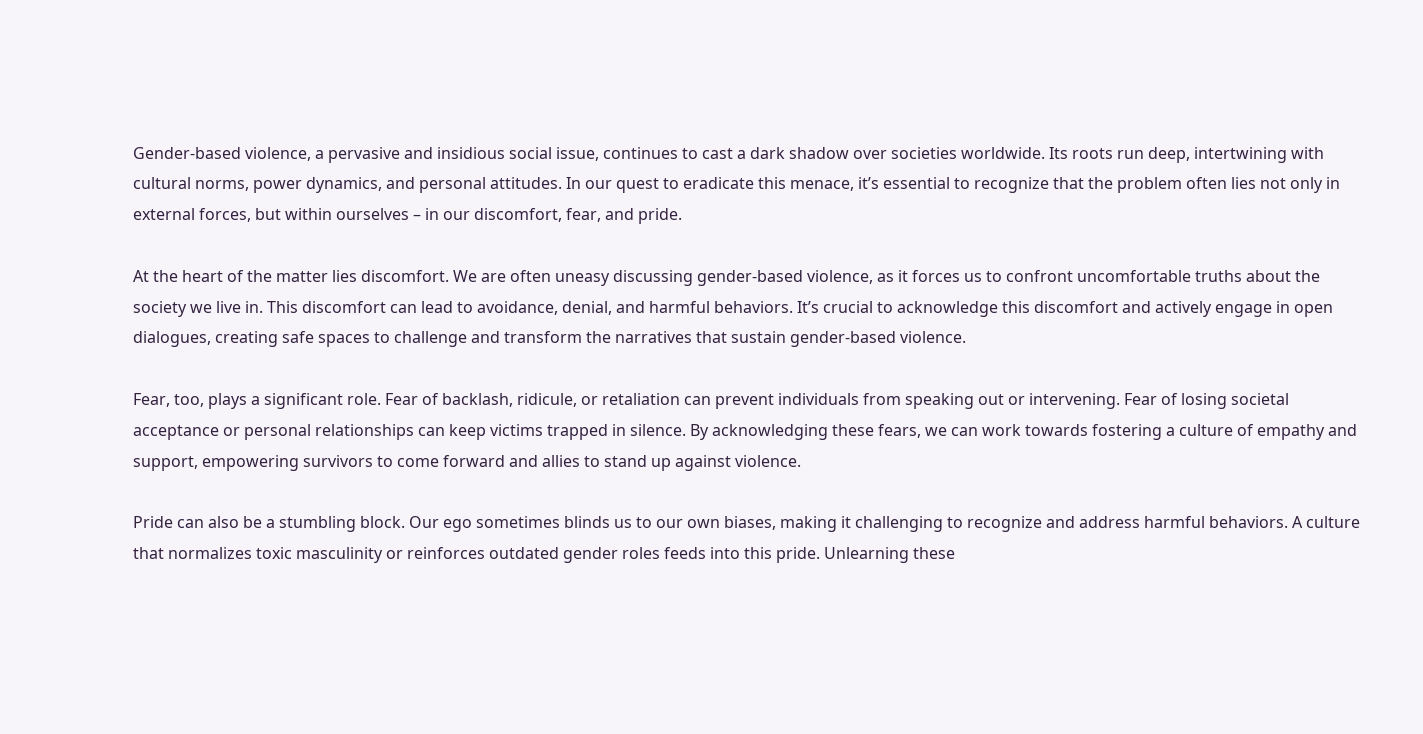Gender-based violence, a pervasive and insidious social issue, continues to cast a dark shadow over societies worldwide. Its roots run deep, intertwining with cultural norms, power dynamics, and personal attitudes. In our quest to eradicate this menace, it’s essential to recognize that the problem often lies not only in external forces, but within ourselves – in our discomfort, fear, and pride.

At the heart of the matter lies discomfort. We are often uneasy discussing gender-based violence, as it forces us to confront uncomfortable truths about the society we live in. This discomfort can lead to avoidance, denial, and harmful behaviors. It’s crucial to acknowledge this discomfort and actively engage in open dialogues, creating safe spaces to challenge and transform the narratives that sustain gender-based violence.

Fear, too, plays a significant role. Fear of backlash, ridicule, or retaliation can prevent individuals from speaking out or intervening. Fear of losing societal acceptance or personal relationships can keep victims trapped in silence. By acknowledging these fears, we can work towards fostering a culture of empathy and support, empowering survivors to come forward and allies to stand up against violence.

Pride can also be a stumbling block. Our ego sometimes blinds us to our own biases, making it challenging to recognize and address harmful behaviors. A culture that normalizes toxic masculinity or reinforces outdated gender roles feeds into this pride. Unlearning these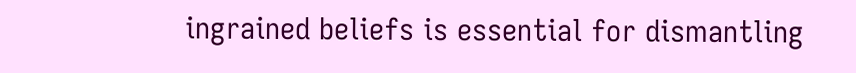ingrained beliefs is essential for dismantling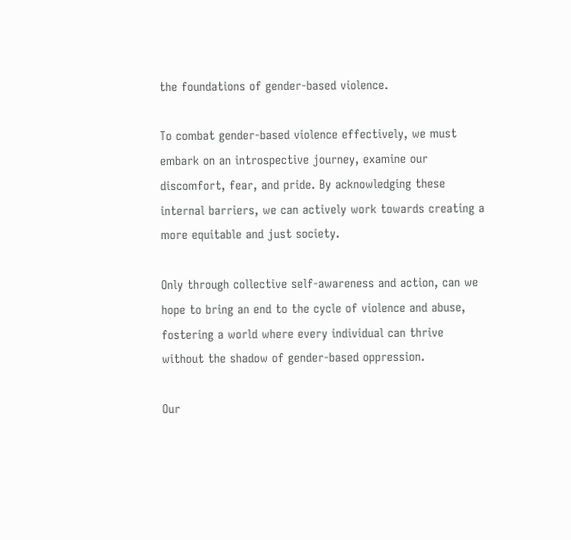the foundations of gender-based violence.

To combat gender-based violence effectively, we must embark on an introspective journey, examine our discomfort, fear, and pride. By acknowledging these internal barriers, we can actively work towards creating a more equitable and just society.

Only through collective self-awareness and action, can we hope to bring an end to the cycle of violence and abuse, fostering a world where every individual can thrive without the shadow of gender-based oppression.

Our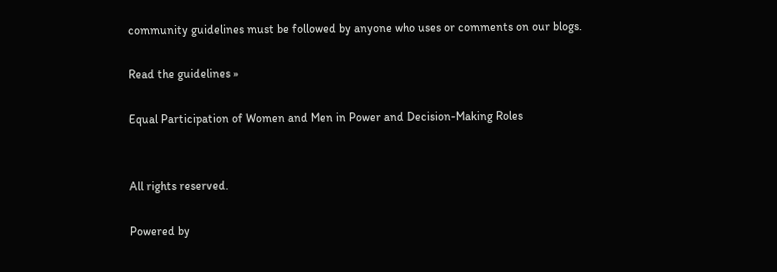community guidelines must be followed by anyone who uses or comments on our blogs.

Read the guidelines »

Equal Participation of Women and Men in Power and Decision-Making Roles


All rights reserved.

Powered by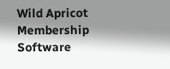Wild Apricot Membership Software